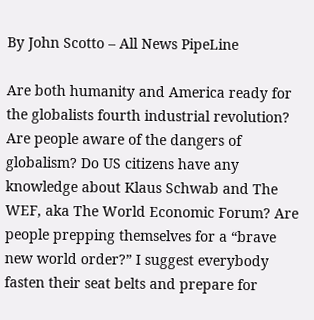By John Scotto – All News PipeLine

Are both humanity and America ready for the globalists fourth industrial revolution? Are people aware of the dangers of globalism? Do US citizens have any knowledge about Klaus Schwab and The WEF, aka The World Economic Forum? Are people prepping themselves for a “brave new world order?” I suggest everybody fasten their seat belts and prepare for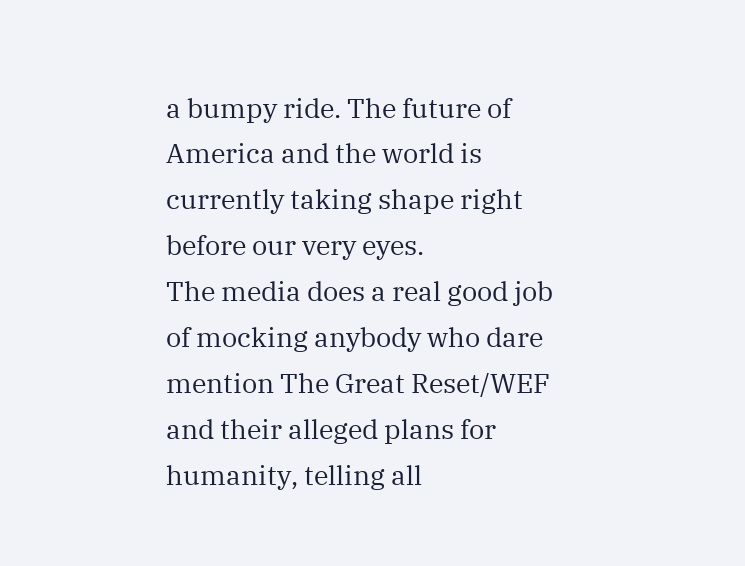a bumpy ride. The future of America and the world is currently taking shape right before our very eyes.
The media does a real good job of mocking anybody who dare mention The Great Reset/WEF and their alleged plans for humanity, telling all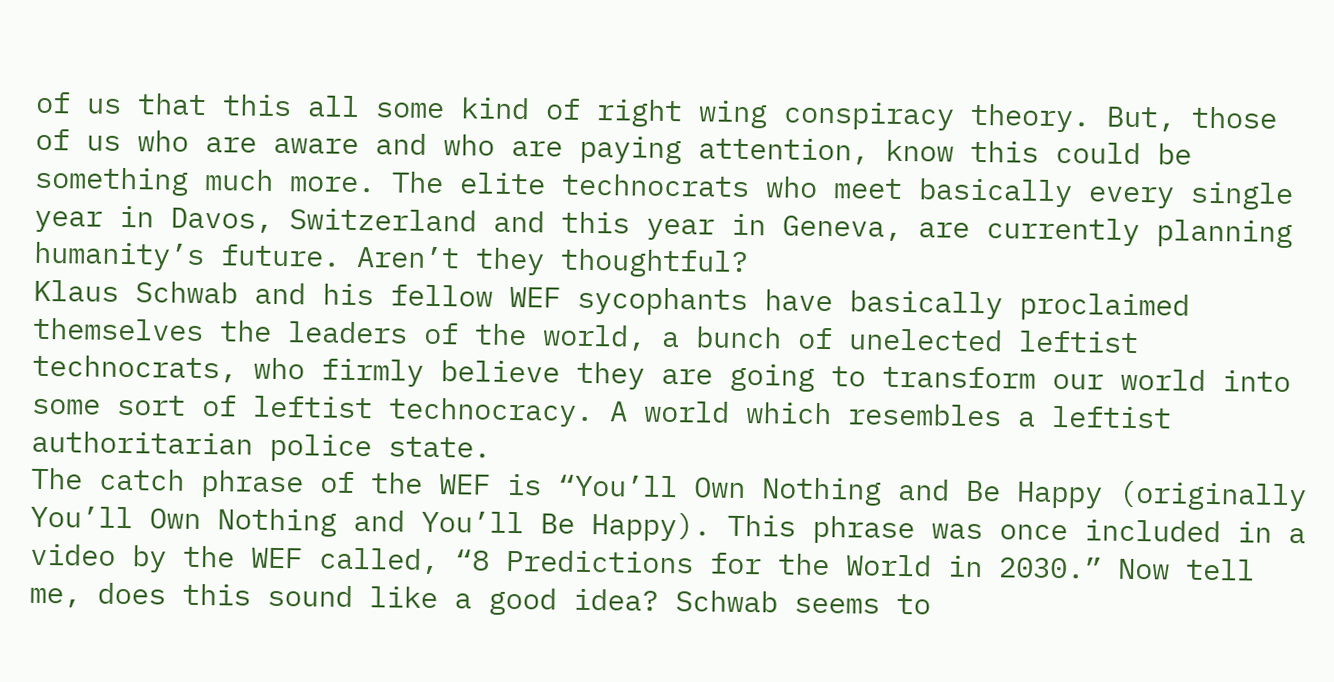of us that this all some kind of right wing conspiracy theory. But, those of us who are aware and who are paying attention, know this could be something much more. The elite technocrats who meet basically every single year in Davos, Switzerland and this year in Geneva, are currently planning humanity’s future. Aren’t they thoughtful?
Klaus Schwab and his fellow WEF sycophants have basically proclaimed themselves the leaders of the world, a bunch of unelected leftist technocrats, who firmly believe they are going to transform our world into some sort of leftist technocracy. A world which resembles a leftist authoritarian police state.
The catch phrase of the WEF is “You’ll Own Nothing and Be Happy (originally You’ll Own Nothing and You’ll Be Happy). This phrase was once included in a video by the WEF called, “8 Predictions for the World in 2030.” Now tell me, does this sound like a good idea? Schwab seems to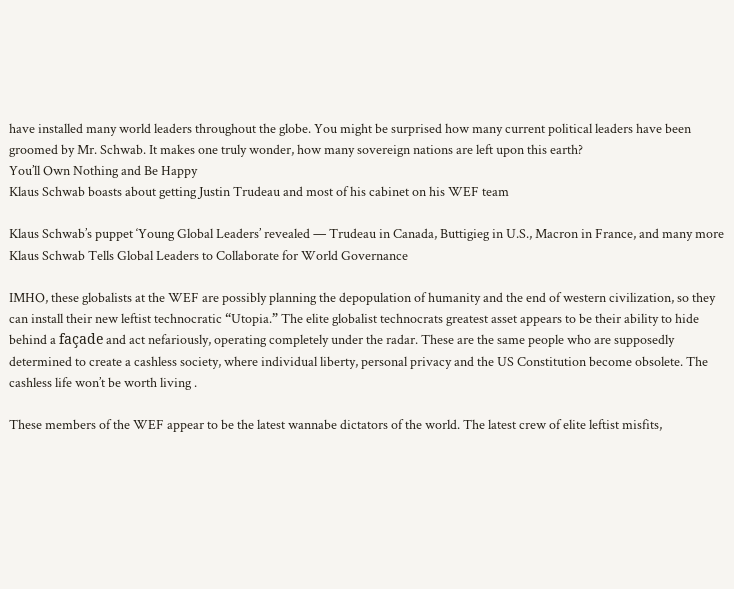have installed many world leaders throughout the globe. You might be surprised how many current political leaders have been groomed by Mr. Schwab. It makes one truly wonder, how many sovereign nations are left upon this earth?
You’ll Own Nothing and Be Happy
Klaus Schwab boasts about getting Justin Trudeau and most of his cabinet on his WEF team

Klaus Schwab’s puppet ‘Young Global Leaders’ revealed — Trudeau in Canada, Buttigieg in U.S., Macron in France, and many more
Klaus Schwab Tells Global Leaders to Collaborate for World Governance

IMHO, these globalists at the WEF are possibly planning the depopulation of humanity and the end of western civilization, so they can install their new leftist technocratic “Utopia.” The elite globalist technocrats greatest asset appears to be their ability to hide behind a façade and act nefariously, operating completely under the radar. These are the same people who are supposedly determined to create a cashless society, where individual liberty, personal privacy and the US Constitution become obsolete. The cashless life won’t be worth living .

These members of the WEF appear to be the latest wannabe dictators of the world. The latest crew of elite leftist misfits,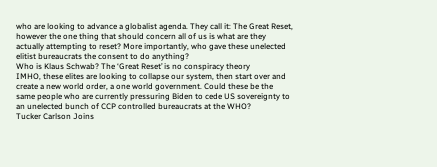who are looking to advance a globalist agenda. They call it: The Great Reset, however the one thing that should concern all of us is what are they actually attempting to reset? More importantly, who gave these unelected elitist bureaucrats the consent to do anything?
Who is Klaus Schwab? The ‘Great Reset’ is no conspiracy theory
IMHO, these elites are looking to collapse our system, then start over and create a new world order, a one world government. Could these be the same people who are currently pressuring Biden to cede US sovereignty to an unelected bunch of CCP controlled bureaucrats at the WHO?
Tucker Carlson Joins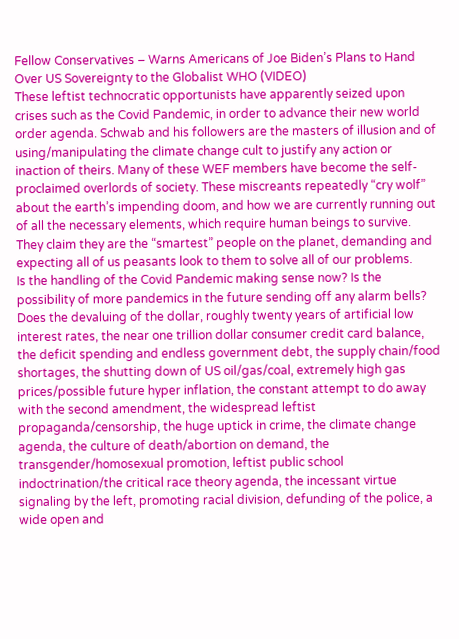Fellow Conservatives – Warns Americans of Joe Biden’s Plans to Hand Over US Sovereignty to the Globalist WHO (VIDEO)
These leftist technocratic opportunists have apparently seized upon crises such as the Covid Pandemic, in order to advance their new world order agenda. Schwab and his followers are the masters of illusion and of using/manipulating the climate change cult to justify any action or inaction of theirs. Many of these WEF members have become the self-proclaimed overlords of society. These miscreants repeatedly “cry wolf” about the earth’s impending doom, and how we are currently running out of all the necessary elements, which require human beings to survive. They claim they are the “smartest” people on the planet, demanding and expecting all of us peasants look to them to solve all of our problems.
Is the handling of the Covid Pandemic making sense now? Is the possibility of more pandemics in the future sending off any alarm bells?
Does the devaluing of the dollar, roughly twenty years of artificial low interest rates, the near one trillion dollar consumer credit card balance, the deficit spending and endless government debt, the supply chain/food shortages, the shutting down of US oil/gas/coal, extremely high gas prices/possible future hyper inflation, the constant attempt to do away with the second amendment, the widespread leftist propaganda/censorship, the huge uptick in crime, the climate change agenda, the culture of death/abortion on demand, the transgender/homosexual promotion, leftist public school indoctrination/the critical race theory agenda, the incessant virtue signaling by the left, promoting racial division, defunding of the police, a wide open and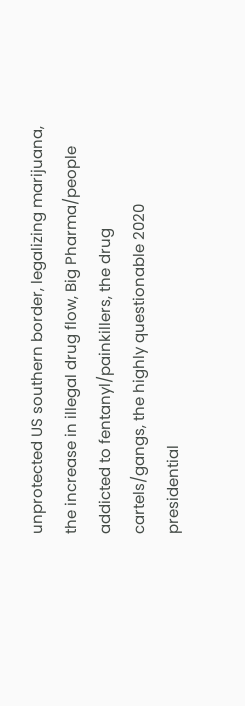unprotected US southern border, legalizing marijuana, the increase in illegal drug flow, Big Pharma/people addicted to fentanyl/painkillers, the drug cartels/gangs, the highly questionable 2020 presidential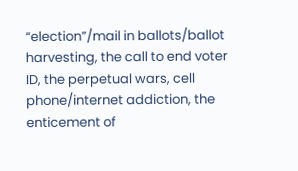“election”/mail in ballots/ballot harvesting, the call to end voter ID, the perpetual wars, cell phone/internet addiction, the enticement of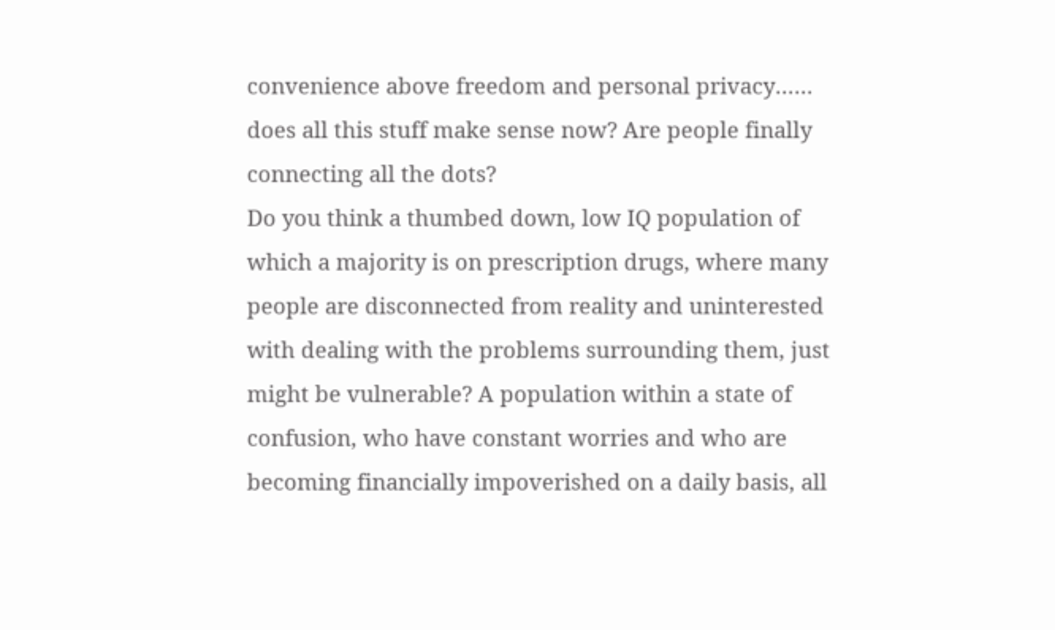convenience above freedom and personal privacy…… does all this stuff make sense now? Are people finally connecting all the dots?
Do you think a thumbed down, low IQ population of which a majority is on prescription drugs, where many people are disconnected from reality and uninterested with dealing with the problems surrounding them, just might be vulnerable? A population within a state of confusion, who have constant worries and who are becoming financially impoverished on a daily basis, all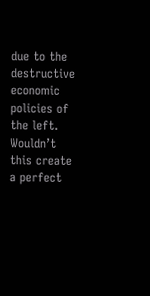due to the destructive economic policies of the left. Wouldn’t this create a perfect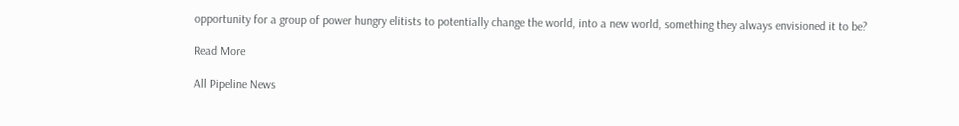opportunity for a group of power hungry elitists to potentially change the world, into a new world, something they always envisioned it to be?

Read More

All Pipeline News